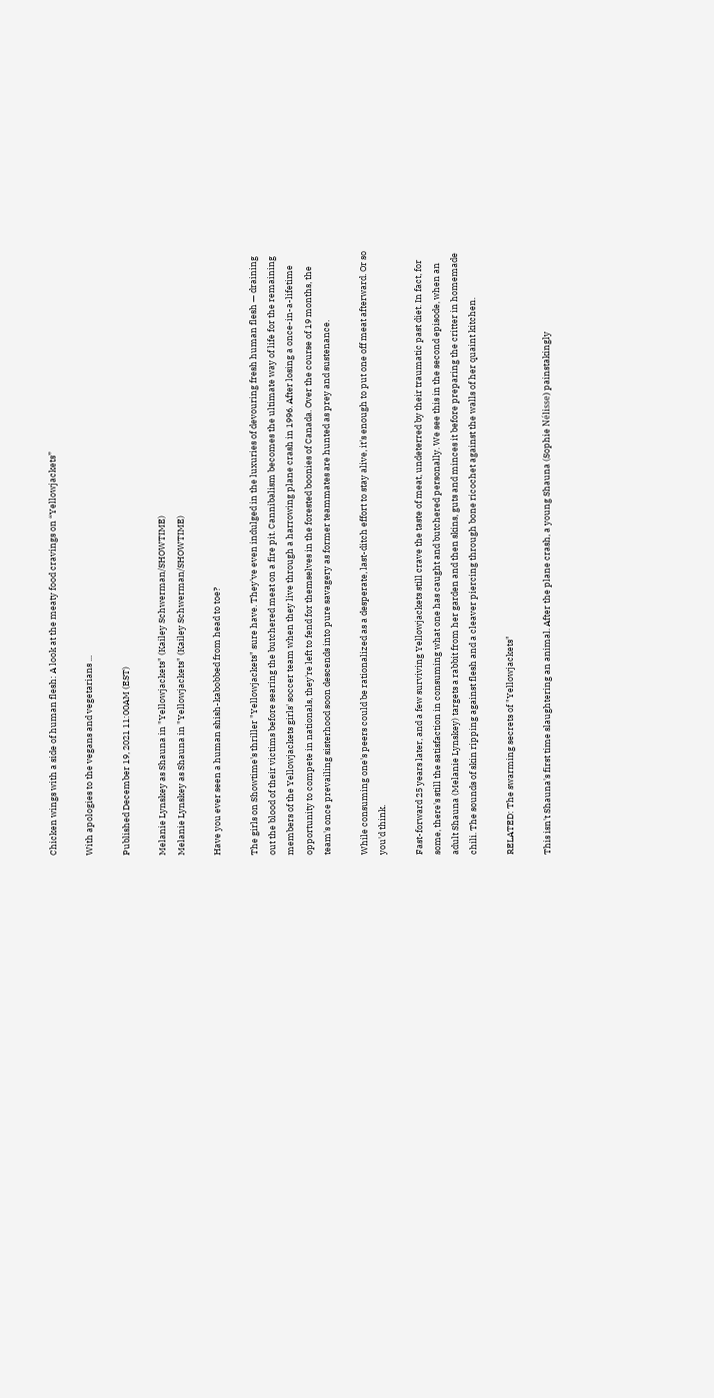Chicken wings with a side of human flesh: A look at the meaty food cravings on “Yellowjackets”

With apologies to the vegans and vegetarians ...

Published December 19, 2021 11:00AM (EST)

Melanie Lynskey as Shauna in "Yellowjackets" (Kailey Schwerman/SHOWTIME)
Melanie Lynskey as Shauna in "Yellowjackets" (Kailey Schwerman/SHOWTIME)

Have you ever seen a human shish-kabobbed from head to toe?

The girls on Showtime's thriller "Yellowjackets" sure have. They've even indulged in the luxuries of devouring fresh human flesh — draining out the blood of their victims before searing the butchered meat on a fire pit. Cannibalism becomes the ultimate way of life for the remaining members of the Yellowjackets girls' soccer team when they live through a harrowing plane crash in 1996. After losing a once-in-a-lifetime opportunity to compete in nationals, they're left to fend for themselves in the forested boonies of Canada. Over the course of 19 months, the team's once prevailing sisterhood soon descends into pure savagery as former teammates are hunted as prey and sustenance.

While consuming one's peers could be rationalized as a desperate, last-ditch effort to stay alive, it's enough to put one off meat afterward. Or so you'd think.

Fast-forward 25 years later, and a few surviving Yellowjackets still crave the taste of meat, undeterred by their traumatic past diet. In fact, for some, there's still the satisfaction in consuming what one has caught and butchered personally. We see this in the second episode, when an adult Shauna (Melanie Lynskey) targets a rabbit from her garden and then skins, guts and minces it before preparing the critter in homemade chili. The sounds of skin ripping against flesh and a cleaver piercing through bone ricochet against the walls of her quaint kitchen.

RELATED: The swarming secrets of "Yellowjackets"

This isn't Shauna's first time slaughtering an animal. After the plane crash, a young Shauna (Sophie Nélisse) painstakingly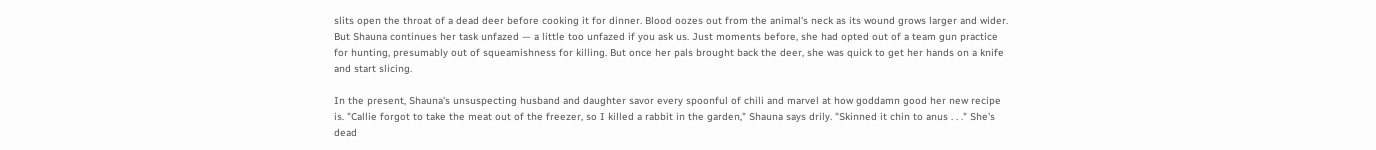slits open the throat of a dead deer before cooking it for dinner. Blood oozes out from the animal's neck as its wound grows larger and wider. But Shauna continues her task unfazed — a little too unfazed if you ask us. Just moments before, she had opted out of a team gun practice for hunting, presumably out of squeamishness for killing. But once her pals brought back the deer, she was quick to get her hands on a knife and start slicing.

In the present, Shauna's unsuspecting husband and daughter savor every spoonful of chili and marvel at how goddamn good her new recipe is. "Callie forgot to take the meat out of the freezer, so I killed a rabbit in the garden," Shauna says drily. "Skinned it chin to anus . . ." She's dead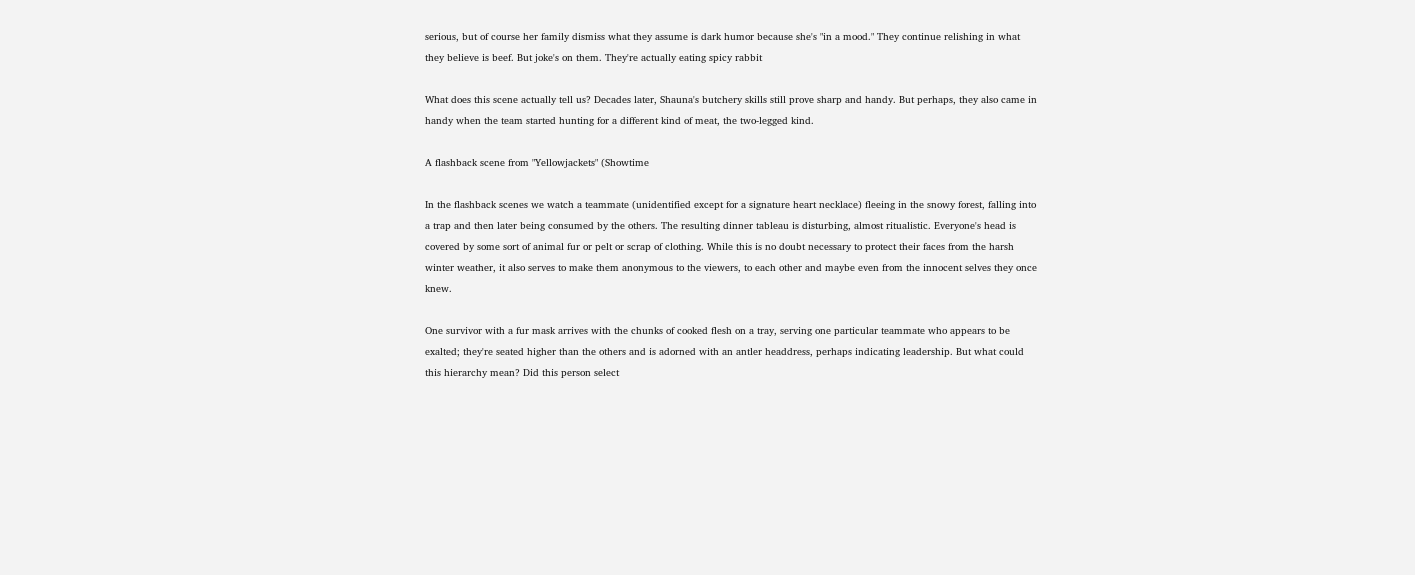serious, but of course her family dismiss what they assume is dark humor because she's "in a mood." They continue relishing in what they believe is beef. But joke's on them. They're actually eating spicy rabbit

What does this scene actually tell us? Decades later, Shauna's butchery skills still prove sharp and handy. But perhaps, they also came in handy when the team started hunting for a different kind of meat, the two-legged kind.

A flashback scene from "Yellowjackets" (Showtime

In the flashback scenes we watch a teammate (unidentified except for a signature heart necklace) fleeing in the snowy forest, falling into a trap and then later being consumed by the others. The resulting dinner tableau is disturbing, almost ritualistic. Everyone's head is covered by some sort of animal fur or pelt or scrap of clothing. While this is no doubt necessary to protect their faces from the harsh winter weather, it also serves to make them anonymous to the viewers, to each other and maybe even from the innocent selves they once knew.

One survivor with a fur mask arrives with the chunks of cooked flesh on a tray, serving one particular teammate who appears to be exalted; they're seated higher than the others and is adorned with an antler headdress, perhaps indicating leadership. But what could this hierarchy mean? Did this person select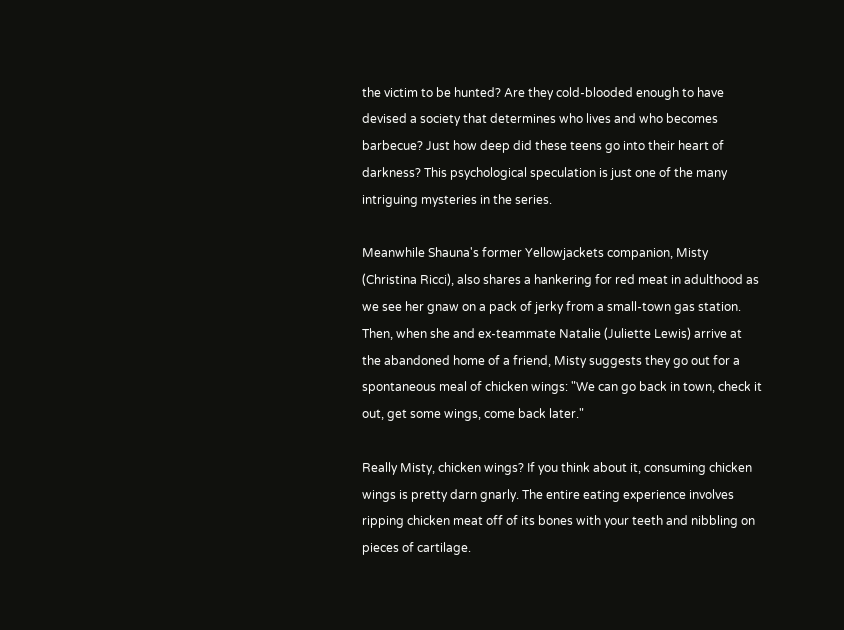the victim to be hunted? Are they cold-blooded enough to have devised a society that determines who lives and who becomes barbecue? Just how deep did these teens go into their heart of darkness? This psychological speculation is just one of the many intriguing mysteries in the series.

Meanwhile Shauna's former Yellowjackets companion, Misty (Christina Ricci), also shares a hankering for red meat in adulthood as we see her gnaw on a pack of jerky from a small-town gas station. Then, when she and ex-teammate Natalie (Juliette Lewis) arrive at the abandoned home of a friend, Misty suggests they go out for a spontaneous meal of chicken wings: "We can go back in town, check it out, get some wings, come back later."

Really Misty, chicken wings? If you think about it, consuming chicken wings is pretty darn gnarly. The entire eating experience involves ripping chicken meat off of its bones with your teeth and nibbling on pieces of cartilage.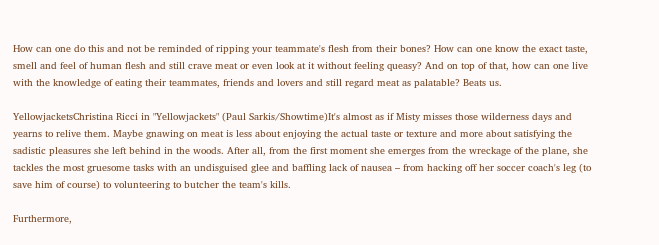How can one do this and not be reminded of ripping your teammate's flesh from their bones? How can one know the exact taste, smell and feel of human flesh and still crave meat or even look at it without feeling queasy? And on top of that, how can one live with the knowledge of eating their teammates, friends and lovers and still regard meat as palatable? Beats us.

YellowjacketsChristina Ricci in "Yellowjackets" (Paul Sarkis/Showtime)It's almost as if Misty misses those wilderness days and yearns to relive them. Maybe gnawing on meat is less about enjoying the actual taste or texture and more about satisfying the sadistic pleasures she left behind in the woods. After all, from the first moment she emerges from the wreckage of the plane, she tackles the most gruesome tasks with an undisguised glee and baffling lack of nausea – from hacking off her soccer coach's leg (to save him of course) to volunteering to butcher the team's kills.

Furthermore,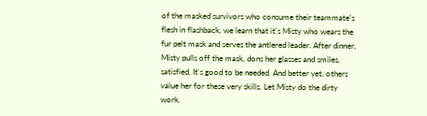of the masked survivors who consume their teammate's flesh in flashback, we learn that it's Misty who wears the fur pelt mask and serves the antlered leader. After dinner, Misty pulls off the mask, dons her glasses and smiles, satisfied. It's good to be needed. And better yet, others value her for these very skills. Let Misty do the dirty work.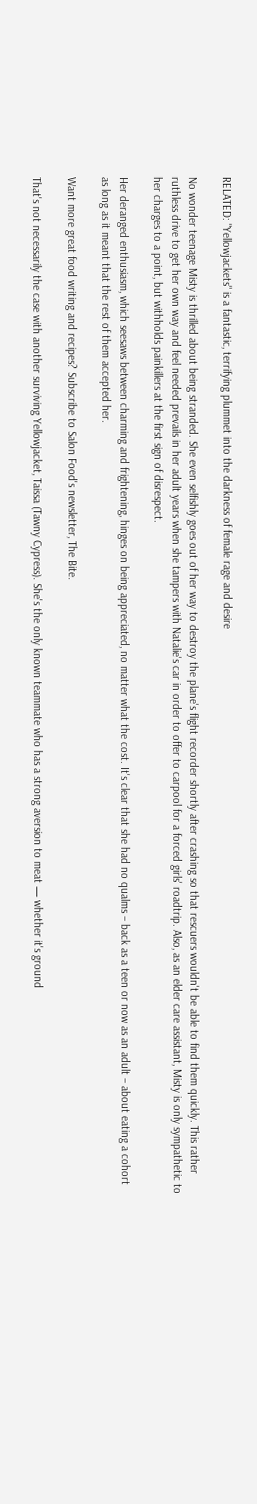RELATED: "Yellowjackets" is a fantastic, terrifying plummet into the darkness of female rage and desire

No wonder teenage Misty is thrilled about being stranded. She even selfishly goes out of her way to destroy the plane's flight recorder shortly after crashing so that rescuers wouldn't be able to find them quickly. This rather ruthless drive to get her own way and feel needed prevails in her adult years when she tampers with Natalie's car in order to offer to carpool for a forced girls' roadtrip. Also, as an elder care assistant, Misty is only sympathetic to her charges to a point, but withholds painkillers at the first sign of disrespect.

Her deranged enthusiasm, which seesaws between charming and frightening, hinges on being appreciated, no matter what the cost. It's clear that she had no qualms – back as a teen or now as an adult – about eating a cohort as long as it meant that the rest of them accepted her.

Want more great food writing and recipes? Subscribe to Salon Food's newsletter, The Bite.

That's not necessarily the case with another surviving Yellowjacket, Taissa (Tawny Cypress). She's the only known teammate who has a strong aversion to meat — whether it's ground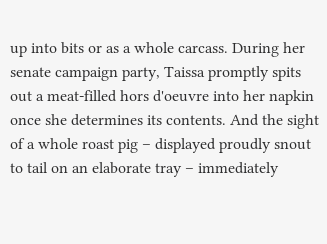up into bits or as a whole carcass. During her senate campaign party, Taissa promptly spits out a meat-filled hors d'oeuvre into her napkin once she determines its contents. And the sight of a whole roast pig – displayed proudly snout to tail on an elaborate tray – immediately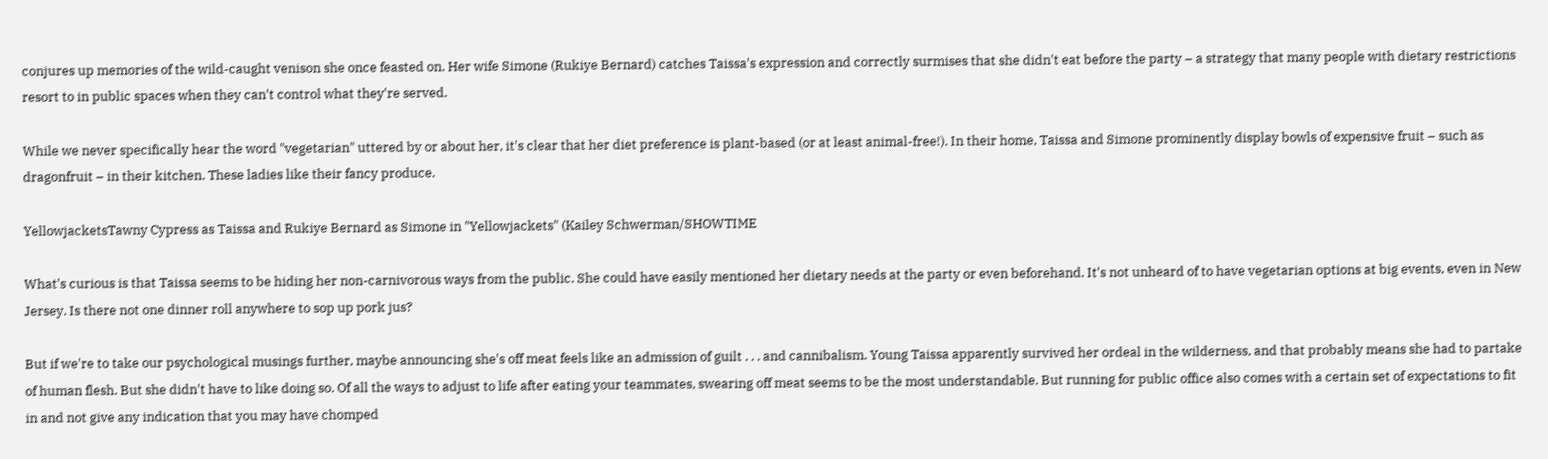conjures up memories of the wild-caught venison she once feasted on. Her wife Simone (Rukiye Bernard) catches Taissa's expression and correctly surmises that she didn't eat before the party – a strategy that many people with dietary restrictions resort to in public spaces when they can't control what they're served.

While we never specifically hear the word "vegetarian" uttered by or about her, it's clear that her diet preference is plant-based (or at least animal-free!). In their home, Taissa and Simone prominently display bowls of expensive fruit – such as dragonfruit – in their kitchen. These ladies like their fancy produce.

YellowjacketsTawny Cypress as Taissa and Rukiye Bernard as Simone in "Yellowjackets" (Kailey Schwerman/SHOWTIME

What's curious is that Taissa seems to be hiding her non-carnivorous ways from the public. She could have easily mentioned her dietary needs at the party or even beforehand. It's not unheard of to have vegetarian options at big events, even in New Jersey. Is there not one dinner roll anywhere to sop up pork jus?

But if we're to take our psychological musings further, maybe announcing she's off meat feels like an admission of guilt . . . and cannibalism. Young Taissa apparently survived her ordeal in the wilderness, and that probably means she had to partake of human flesh. But she didn't have to like doing so. Of all the ways to adjust to life after eating your teammates, swearing off meat seems to be the most understandable. But running for public office also comes with a certain set of expectations to fit in and not give any indication that you may have chomped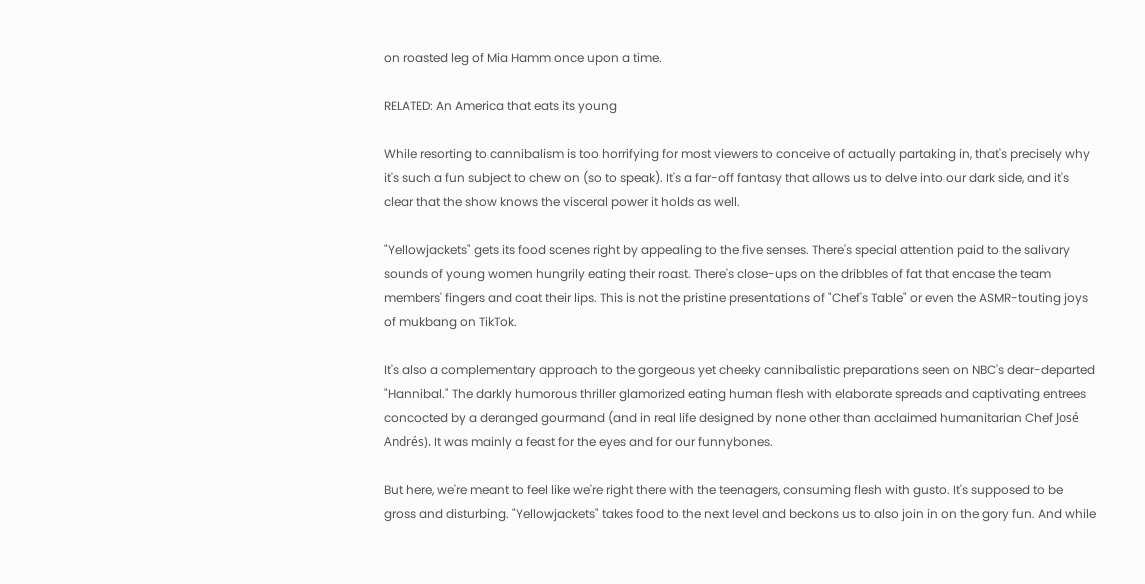on roasted leg of Mia Hamm once upon a time.

RELATED: An America that eats its young

While resorting to cannibalism is too horrifying for most viewers to conceive of actually partaking in, that's precisely why it's such a fun subject to chew on (so to speak). It's a far-off fantasy that allows us to delve into our dark side, and it's clear that the show knows the visceral power it holds as well.

"Yellowjackets" gets its food scenes right by appealing to the five senses. There's special attention paid to the salivary sounds of young women hungrily eating their roast. There's close-ups on the dribbles of fat that encase the team members' fingers and coat their lips. This is not the pristine presentations of "Chef's Table" or even the ASMR-touting joys of mukbang on TikTok.

It's also a complementary approach to the gorgeous yet cheeky cannibalistic preparations seen on NBC's dear-departed "Hannibal." The darkly humorous thriller glamorized eating human flesh with elaborate spreads and captivating entrees concocted by a deranged gourmand (and in real life designed by none other than acclaimed humanitarian Chef José Andrés). It was mainly a feast for the eyes and for our funnybones.

But here, we're meant to feel like we're right there with the teenagers, consuming flesh with gusto. It's supposed to be gross and disturbing. "Yellowjackets" takes food to the next level and beckons us to also join in on the gory fun. And while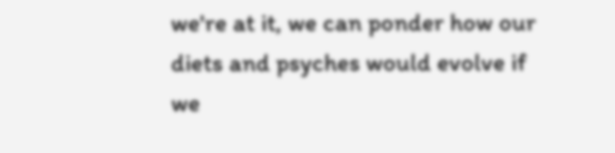we're at it, we can ponder how our diets and psyches would evolve if we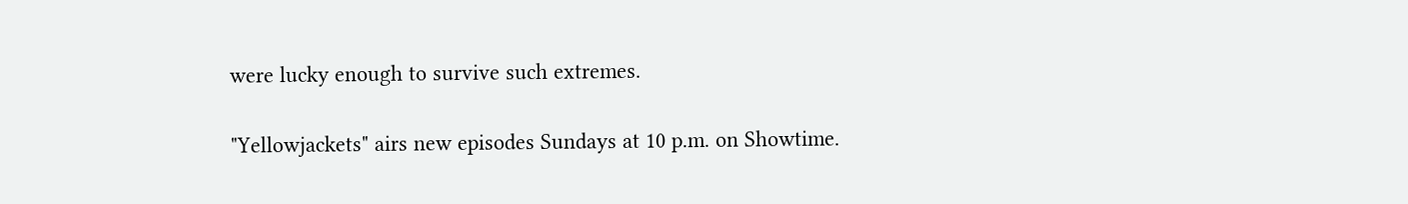were lucky enough to survive such extremes.

"Yellowjackets" airs new episodes Sundays at 10 p.m. on Showtime.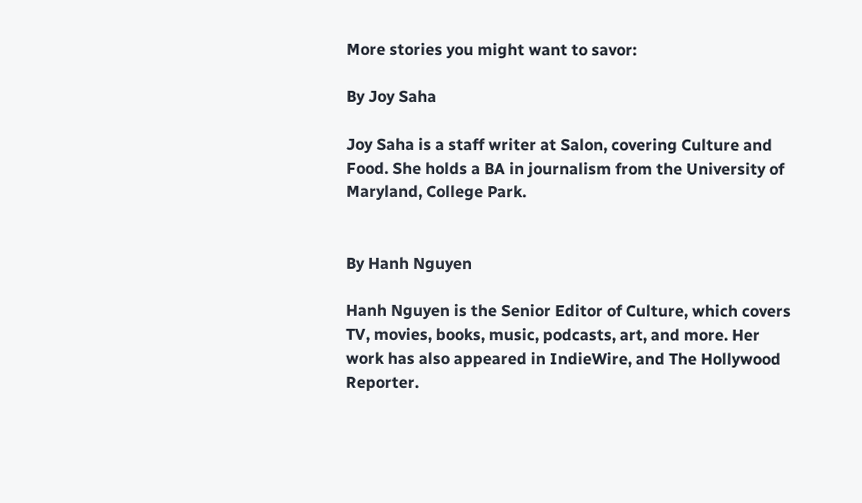More stories you might want to savor:

By Joy Saha

Joy Saha is a staff writer at Salon, covering Culture and Food. She holds a BA in journalism from the University of Maryland, College Park.


By Hanh Nguyen

Hanh Nguyen is the Senior Editor of Culture, which covers TV, movies, books, music, podcasts, art, and more. Her work has also appeared in IndieWire, and The Hollywood Reporter.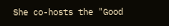She co-hosts the "Good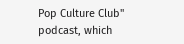Pop Culture Club" podcast, which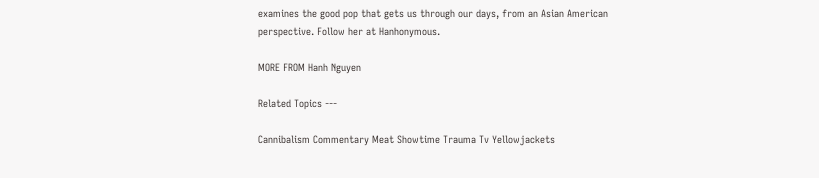examines the good pop that gets us through our days, from an Asian American perspective. Follow her at Hanhonymous.

MORE FROM Hanh Nguyen

Related Topics ---

Cannibalism Commentary Meat Showtime Trauma Tv Yellowjackets